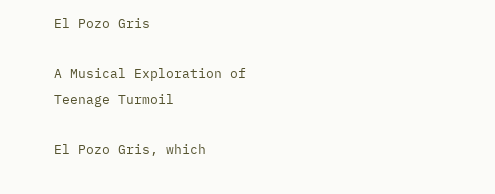El Pozo Gris

A Musical Exploration of Teenage Turmoil

El Pozo Gris, which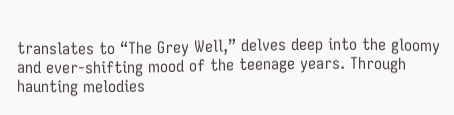translates to “The Grey Well,” delves deep into the gloomy and ever-shifting mood of the teenage years. Through haunting melodies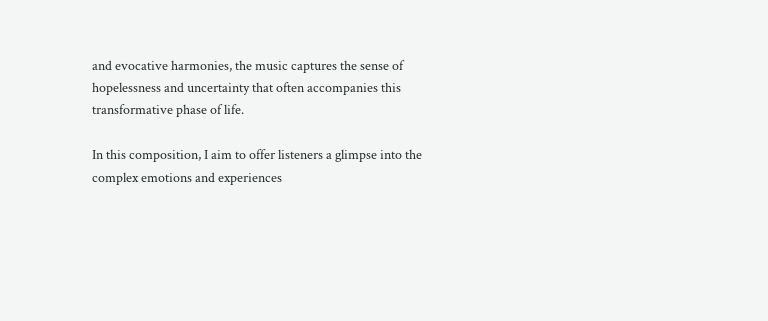and evocative harmonies, the music captures the sense of hopelessness and uncertainty that often accompanies this transformative phase of life.

In this composition, I aim to offer listeners a glimpse into the complex emotions and experiences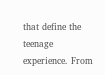that define the teenage experience. From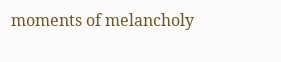moments of melancholy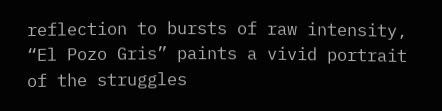reflection to bursts of raw intensity, “El Pozo Gris” paints a vivid portrait of the struggles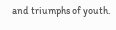and triumphs of youth.